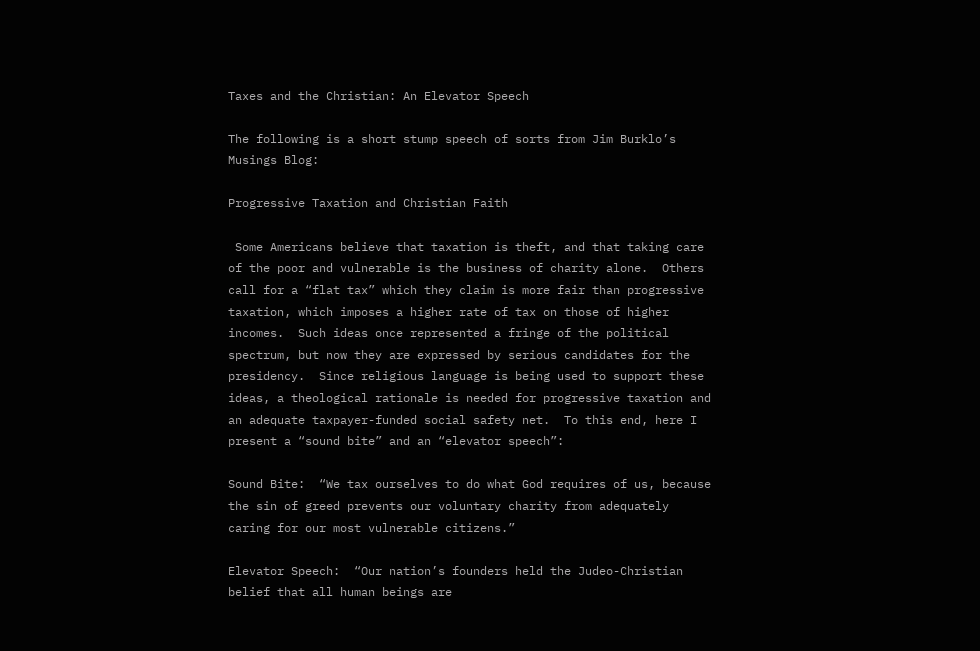Taxes and the Christian: An Elevator Speech

The following is a short stump speech of sorts from Jim Burklo’s Musings Blog:

Progressive Taxation and Christian Faith

 Some Americans believe that taxation is theft, and that taking care of the poor and vulnerable is the business of charity alone.  Others call for a “flat tax” which they claim is more fair than progressive taxation, which imposes a higher rate of tax on those of higher incomes.  Such ideas once represented a fringe of the political spectrum, but now they are expressed by serious candidates for the presidency.  Since religious language is being used to support these ideas, a theological rationale is needed for progressive taxation and an adequate taxpayer-funded social safety net.  To this end, here I present a “sound bite” and an “elevator speech”:

Sound Bite:  “We tax ourselves to do what God requires of us, because the sin of greed prevents our voluntary charity from adequately caring for our most vulnerable citizens.”

Elevator Speech:  “Our nation’s founders held the Judeo-Christian belief that all human beings are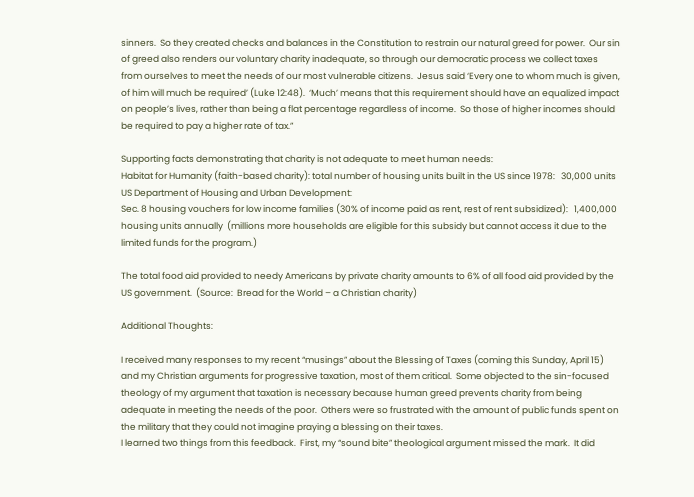sinners.  So they created checks and balances in the Constitution to restrain our natural greed for power.  Our sin of greed also renders our voluntary charity inadequate, so through our democratic process we collect taxes from ourselves to meet the needs of our most vulnerable citizens.  Jesus said ‘Every one to whom much is given, of him will much be required’ (Luke 12:48).  ‘Much’ means that this requirement should have an equalized impact on people’s lives, rather than being a flat percentage regardless of income.  So those of higher incomes should be required to pay a higher rate of tax.”

Supporting facts demonstrating that charity is not adequate to meet human needs:
Habitat for Humanity (faith-based charity): total number of housing units built in the US since 1978:   30,000 units
US Department of Housing and Urban Development:
Sec. 8 housing vouchers for low income families (30% of income paid as rent, rest of rent subsidized):   1,400,000 housing units annually  (millions more households are eligible for this subsidy but cannot access it due to the limited funds for the program.)

The total food aid provided to needy Americans by private charity amounts to 6% of all food aid provided by the US government.  (Source:  Bread for the World – a Christian charity)

Additional Thoughts:

I received many responses to my recent “musings” about the Blessing of Taxes (coming this Sunday, April 15) and my Christian arguments for progressive taxation, most of them critical.  Some objected to the sin-focused theology of my argument that taxation is necessary because human greed prevents charity from being adequate in meeting the needs of the poor.  Others were so frustrated with the amount of public funds spent on the military that they could not imagine praying a blessing on their taxes.
I learned two things from this feedback.  First, my “sound bite” theological argument missed the mark.  It did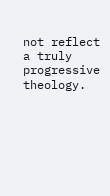not reflect a truly progressive theology.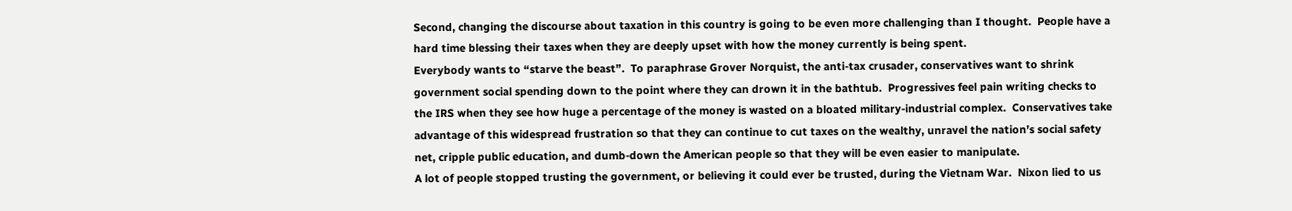Second, changing the discourse about taxation in this country is going to be even more challenging than I thought.  People have a hard time blessing their taxes when they are deeply upset with how the money currently is being spent.
Everybody wants to “starve the beast”.  To paraphrase Grover Norquist, the anti-tax crusader, conservatives want to shrink government social spending down to the point where they can drown it in the bathtub.  Progressives feel pain writing checks to the IRS when they see how huge a percentage of the money is wasted on a bloated military-industrial complex.  Conservatives take advantage of this widespread frustration so that they can continue to cut taxes on the wealthy, unravel the nation’s social safety net, cripple public education, and dumb-down the American people so that they will be even easier to manipulate.
A lot of people stopped trusting the government, or believing it could ever be trusted, during the Vietnam War.  Nixon lied to us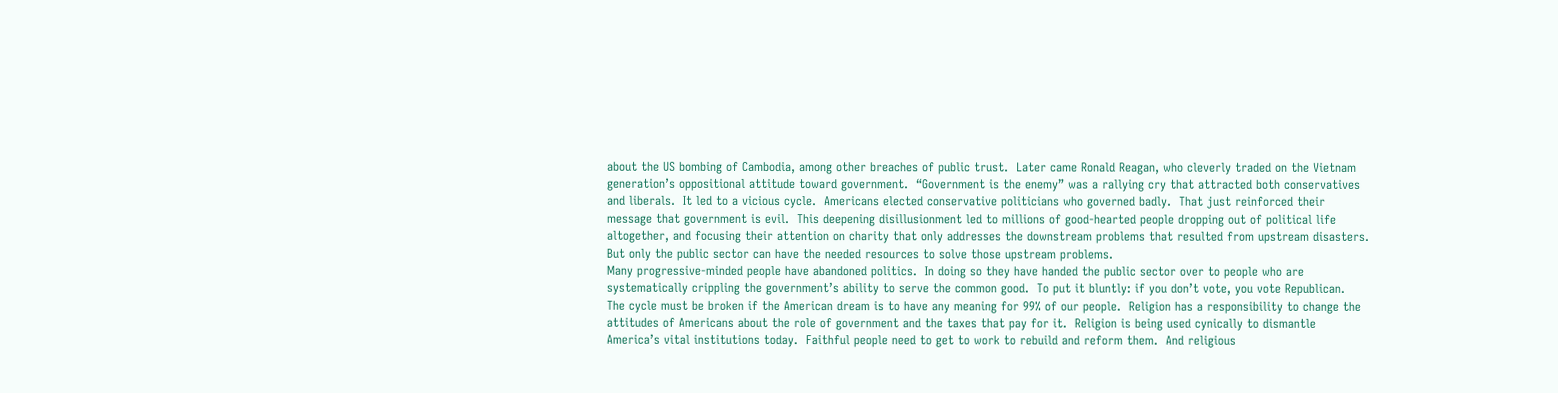about the US bombing of Cambodia, among other breaches of public trust.  Later came Ronald Reagan, who cleverly traded on the Vietnam generation’s oppositional attitude toward government.  “Government is the enemy” was a rallying cry that attracted both conservatives and liberals.  It led to a vicious cycle.  Americans elected conservative politicians who governed badly.  That just reinforced their message that government is evil.  This deepening disillusionment led to millions of good-hearted people dropping out of political life altogether, and focusing their attention on charity that only addresses the downstream problems that resulted from upstream disasters.  But only the public sector can have the needed resources to solve those upstream problems.
Many progressive-minded people have abandoned politics.  In doing so they have handed the public sector over to people who are systematically crippling the government’s ability to serve the common good.  To put it bluntly: if you don’t vote, you vote Republican.
The cycle must be broken if the American dream is to have any meaning for 99% of our people.  Religion has a responsibility to change the attitudes of Americans about the role of government and the taxes that pay for it.  Religion is being used cynically to dismantle America’s vital institutions today.  Faithful people need to get to work to rebuild and reform them.  And religious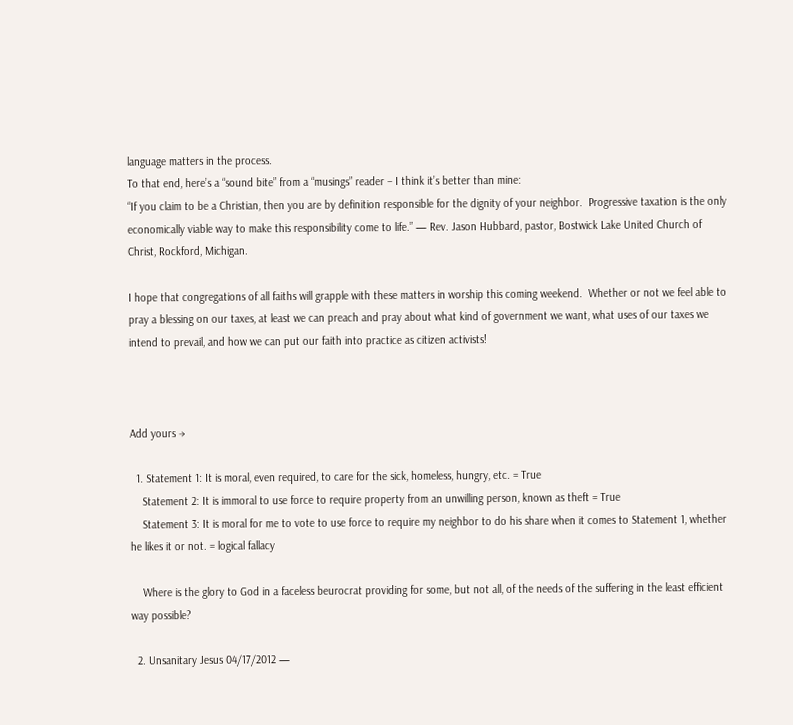language matters in the process.
To that end, here’s a “sound bite” from a “musings” reader – I think it’s better than mine:
“If you claim to be a Christian, then you are by definition responsible for the dignity of your neighbor.  Progressive taxation is the only economically viable way to make this responsibility come to life.” — Rev. Jason Hubbard, pastor, Bostwick Lake United Church of Christ, Rockford, Michigan.

I hope that congregations of all faiths will grapple with these matters in worship this coming weekend.  Whether or not we feel able to pray a blessing on our taxes, at least we can preach and pray about what kind of government we want, what uses of our taxes we intend to prevail, and how we can put our faith into practice as citizen activists!



Add yours →

  1. Statement 1: It is moral, even required, to care for the sick, homeless, hungry, etc. = True
    Statement 2: It is immoral to use force to require property from an unwilling person, known as theft = True
    Statement 3: It is moral for me to vote to use force to require my neighbor to do his share when it comes to Statement 1, whether he likes it or not. = logical fallacy

    Where is the glory to God in a faceless beurocrat providing for some, but not all, of the needs of the suffering in the least efficient way possible?

  2. Unsanitary Jesus 04/17/2012 —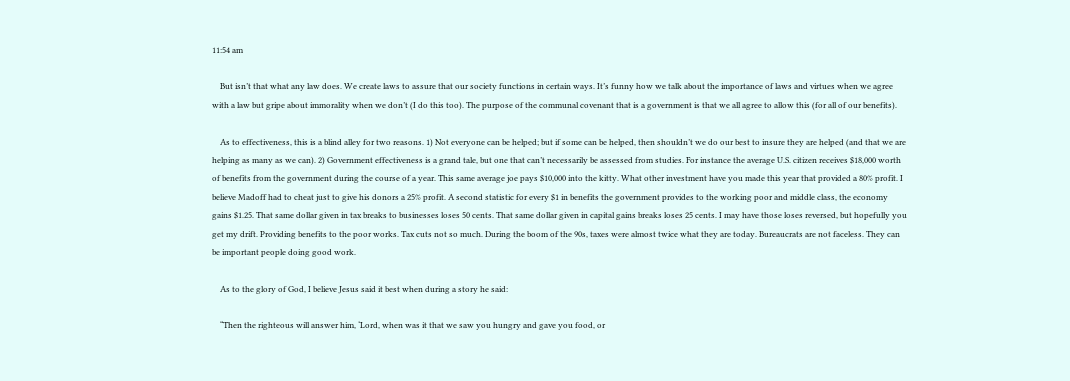11:54 am

    But isn’t that what any law does. We create laws to assure that our society functions in certain ways. It’s funny how we talk about the importance of laws and virtues when we agree with a law but gripe about immorality when we don’t (I do this too). The purpose of the communal covenant that is a government is that we all agree to allow this (for all of our benefits).

    As to effectiveness, this is a blind alley for two reasons. 1) Not everyone can be helped; but if some can be helped, then shouldn’t we do our best to insure they are helped (and that we are helping as many as we can). 2) Government effectiveness is a grand tale, but one that can’t necessarily be assessed from studies. For instance the average U.S. citizen receives $18,000 worth of benefits from the government during the course of a year. This same average joe pays $10,000 into the kitty. What other investment have you made this year that provided a 80% profit. I believe Madoff had to cheat just to give his donors a 25% profit. A second statistic for every $1 in benefits the government provides to the working poor and middle class, the economy gains $1.25. That same dollar given in tax breaks to businesses loses 50 cents. That same dollar given in capital gains breaks loses 25 cents. I may have those loses reversed, but hopefully you get my drift. Providing benefits to the poor works. Tax cuts not so much. During the boom of the 90s, taxes were almost twice what they are today. Bureaucrats are not faceless. They can be important people doing good work.

    As to the glory of God, I believe Jesus said it best when during a story he said:

    “Then the righteous will answer him, ‘Lord, when was it that we saw you hungry and gave you food, or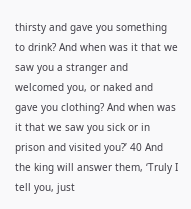thirsty and gave you something to drink? And when was it that we saw you a stranger and welcomed you, or naked and gave you clothing? And when was it that we saw you sick or in prison and visited you?’ 40 And the king will answer them, ‘Truly I tell you, just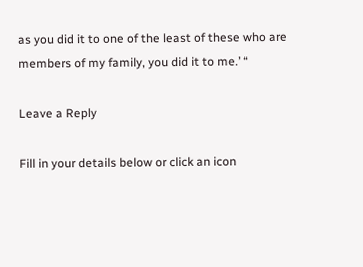as you did it to one of the least of these who are members of my family, you did it to me.’ “

Leave a Reply

Fill in your details below or click an icon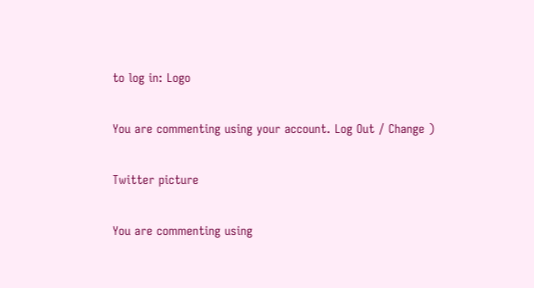to log in: Logo

You are commenting using your account. Log Out / Change )

Twitter picture

You are commenting using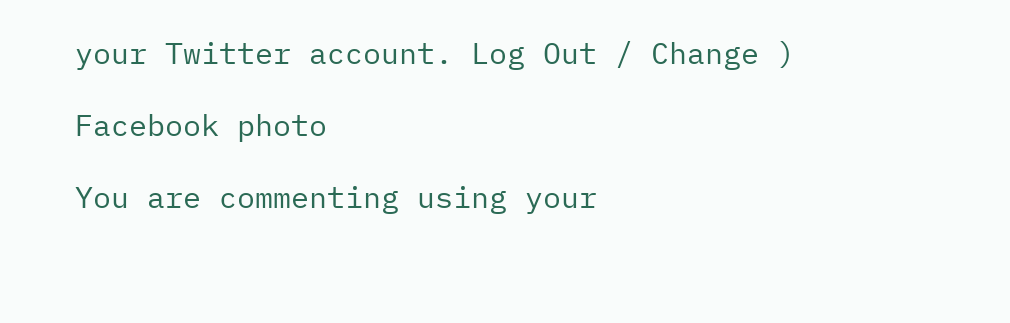your Twitter account. Log Out / Change )

Facebook photo

You are commenting using your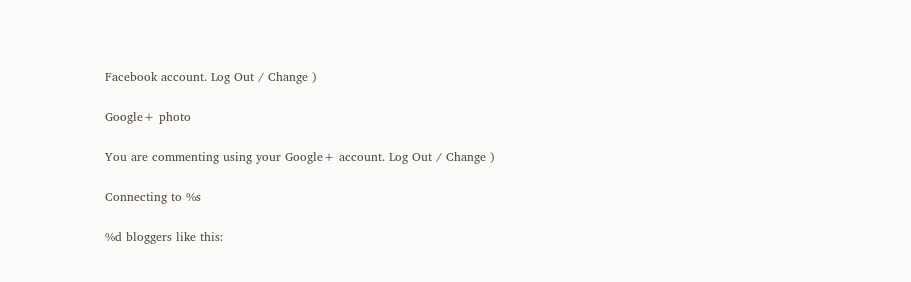Facebook account. Log Out / Change )

Google+ photo

You are commenting using your Google+ account. Log Out / Change )

Connecting to %s

%d bloggers like this: